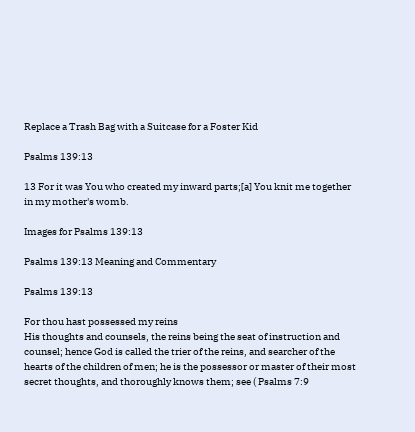Replace a Trash Bag with a Suitcase for a Foster Kid

Psalms 139:13

13 For it was You who created my inward parts;[a] You knit me together in my mother's womb.

Images for Psalms 139:13

Psalms 139:13 Meaning and Commentary

Psalms 139:13

For thou hast possessed my reins
His thoughts and counsels, the reins being the seat of instruction and counsel; hence God is called the trier of the reins, and searcher of the hearts of the children of men; he is the possessor or master of their most secret thoughts, and thoroughly knows them; see ( Psalms 7:9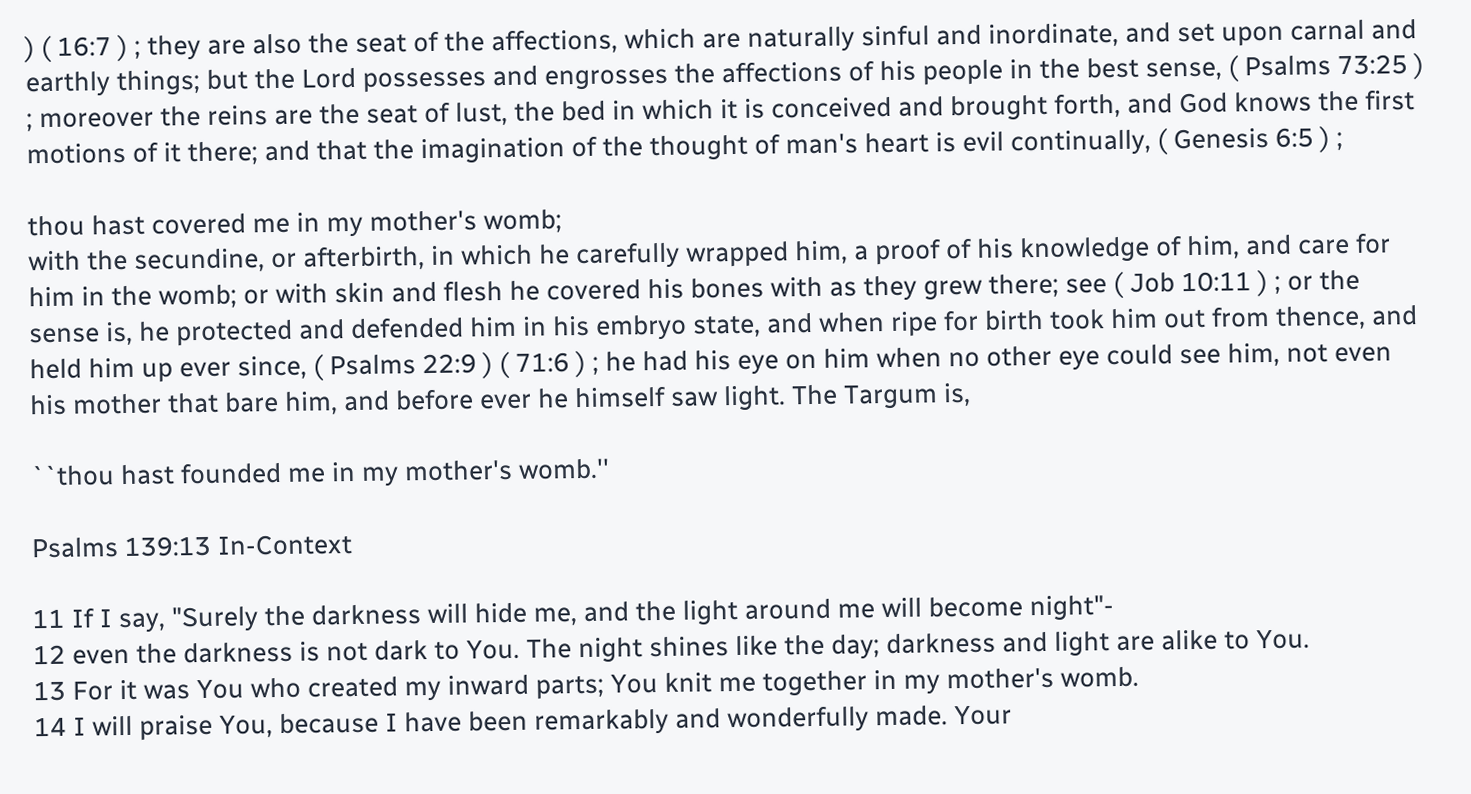) ( 16:7 ) ; they are also the seat of the affections, which are naturally sinful and inordinate, and set upon carnal and earthly things; but the Lord possesses and engrosses the affections of his people in the best sense, ( Psalms 73:25 ) ; moreover the reins are the seat of lust, the bed in which it is conceived and brought forth, and God knows the first motions of it there; and that the imagination of the thought of man's heart is evil continually, ( Genesis 6:5 ) ;

thou hast covered me in my mother's womb;
with the secundine, or afterbirth, in which he carefully wrapped him, a proof of his knowledge of him, and care for him in the womb; or with skin and flesh he covered his bones with as they grew there; see ( Job 10:11 ) ; or the sense is, he protected and defended him in his embryo state, and when ripe for birth took him out from thence, and held him up ever since, ( Psalms 22:9 ) ( 71:6 ) ; he had his eye on him when no other eye could see him, not even his mother that bare him, and before ever he himself saw light. The Targum is,

``thou hast founded me in my mother's womb.''

Psalms 139:13 In-Context

11 If I say, "Surely the darkness will hide me, and the light around me will become night"-
12 even the darkness is not dark to You. The night shines like the day; darkness and light are alike to You.
13 For it was You who created my inward parts; You knit me together in my mother's womb.
14 I will praise You, because I have been remarkably and wonderfully made. Your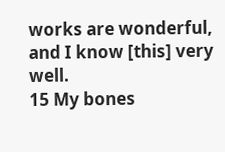works are wonderful, and I know [this] very well.
15 My bones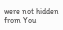were not hidden from You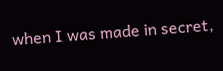when I was made in secret,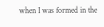when I was formed in the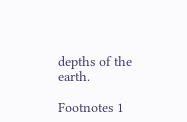depths of the earth.

Footnotes 1